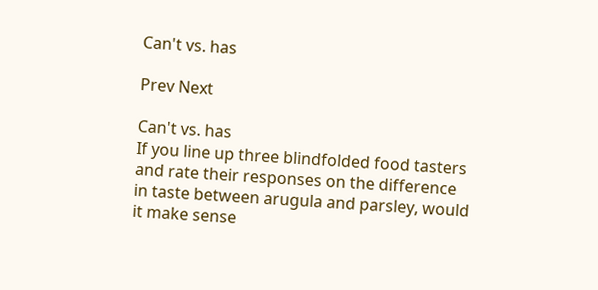Can't vs. has

Prev Next

Can't vs. has
If you line up three blindfolded food tasters and rate their responses on the difference in taste between arugula and parsley, would it make sense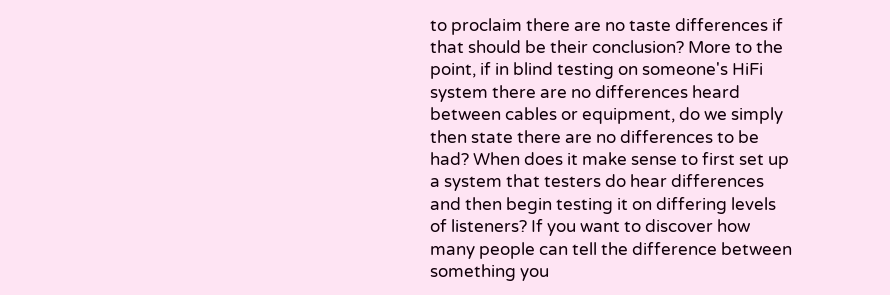to proclaim there are no taste differences if that should be their conclusion? More to the point, if in blind testing on someone's HiFi system there are no differences heard between cables or equipment, do we simply then state there are no differences to be had? When does it make sense to first set up a system that testers do hear differences and then begin testing it on differing levels of listeners? If you want to discover how many people can tell the difference between something you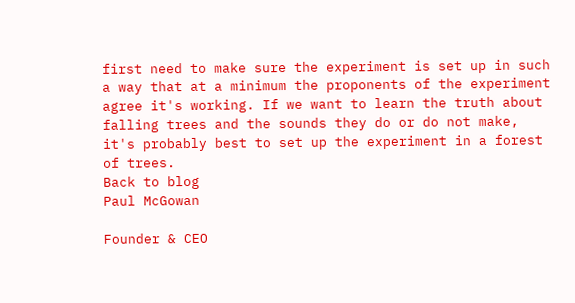first need to make sure the experiment is set up in such a way that at a minimum the proponents of the experiment agree it's working. If we want to learn the truth about falling trees and the sounds they do or do not make, it's probably best to set up the experiment in a forest of trees.
Back to blog
Paul McGowan

Founder & CEO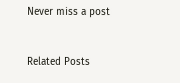Never miss a post


Related Posts